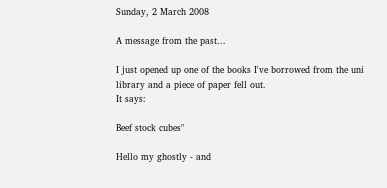Sunday, 2 March 2008

A message from the past...

I just opened up one of the books I've borrowed from the uni library and a piece of paper fell out.
It says:

Beef stock cubes"

Hello my ghostly - and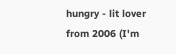hungry - lit lover from 2006 (I'm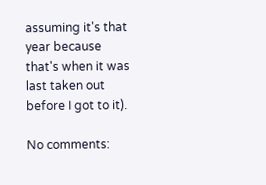assuming it's that year because that's when it was last taken out before I got to it).

No comments: